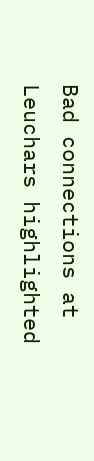Bad connections at Leuchars highlighted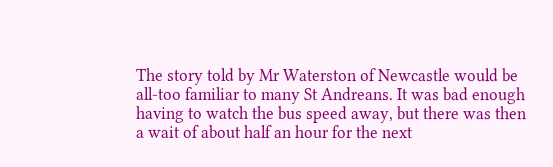The story told by Mr Waterston of Newcastle would be all-too familiar to many St Andreans. It was bad enough having to watch the bus speed away, but there was then a wait of about half an hour for the next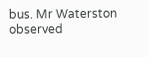bus. Mr Waterston observed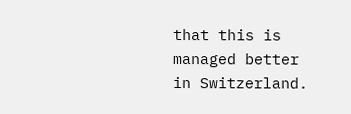that this is managed better in Switzerland.